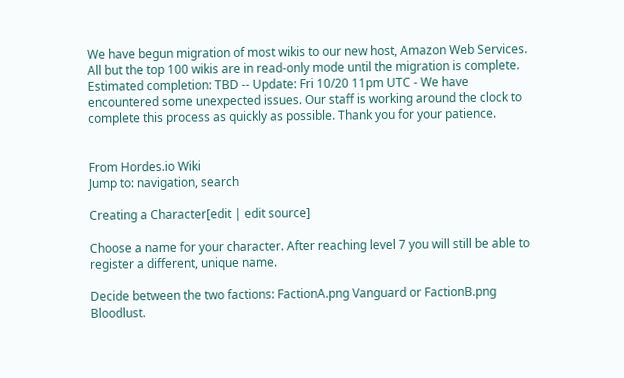We have begun migration of most wikis to our new host, Amazon Web Services. All but the top 100 wikis are in read-only mode until the migration is complete. Estimated completion: TBD -- Update: Fri 10/20 11pm UTC - We have encountered some unexpected issues. Our staff is working around the clock to complete this process as quickly as possible. Thank you for your patience.


From Hordes.io Wiki
Jump to: navigation, search

Creating a Character[edit | edit source]

Choose a name for your character. After reaching level 7 you will still be able to register a different, unique name.

Decide between the two factions: FactionA.png Vanguard or FactionB.png Bloodlust.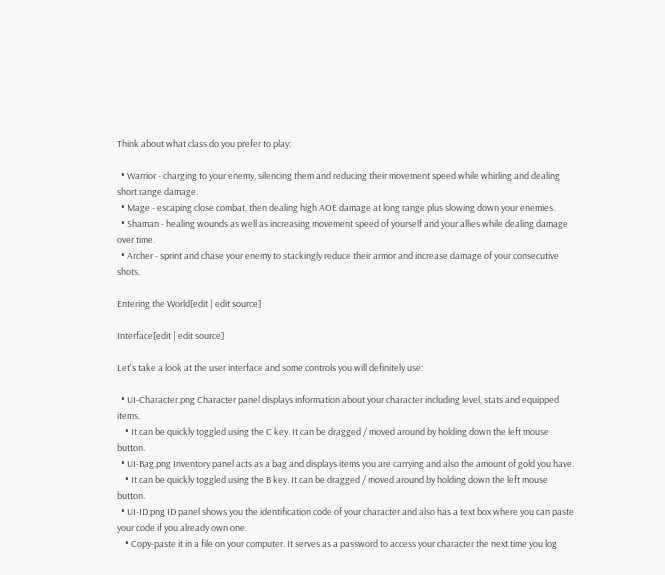Think about what class do you prefer to play:

  • Warrior - charging to your enemy, silencing them and reducing their movement speed while whirling and dealing short range damage.
  • Mage - escaping close combat, then dealing high AOE damage at long range plus slowing down your enemies.
  • Shaman - healing wounds as well as increasing movement speed of yourself and your allies while dealing damage over time.
  • Archer - sprint and chase your enemy to stackingly reduce their armor and increase damage of your consecutive shots.

Entering the World[edit | edit source]

Interface[edit | edit source]

Let's take a look at the user interface and some controls you will definitely use:

  • UI-Character.png Character panel displays information about your character including level, stats and equipped items.
    • It can be quickly toggled using the C key. It can be dragged / moved around by holding down the left mouse button.
  • UI-Bag.png Inventory panel acts as a bag and displays items you are carrying and also the amount of gold you have.
    • It can be quickly toggled using the B key. It can be dragged / moved around by holding down the left mouse button.
  • UI-ID.png ID panel shows you the identification code of your character and also has a text box where you can paste your code if you already own one.
    • Copy-paste it in a file on your computer. It serves as a password to access your character the next time you log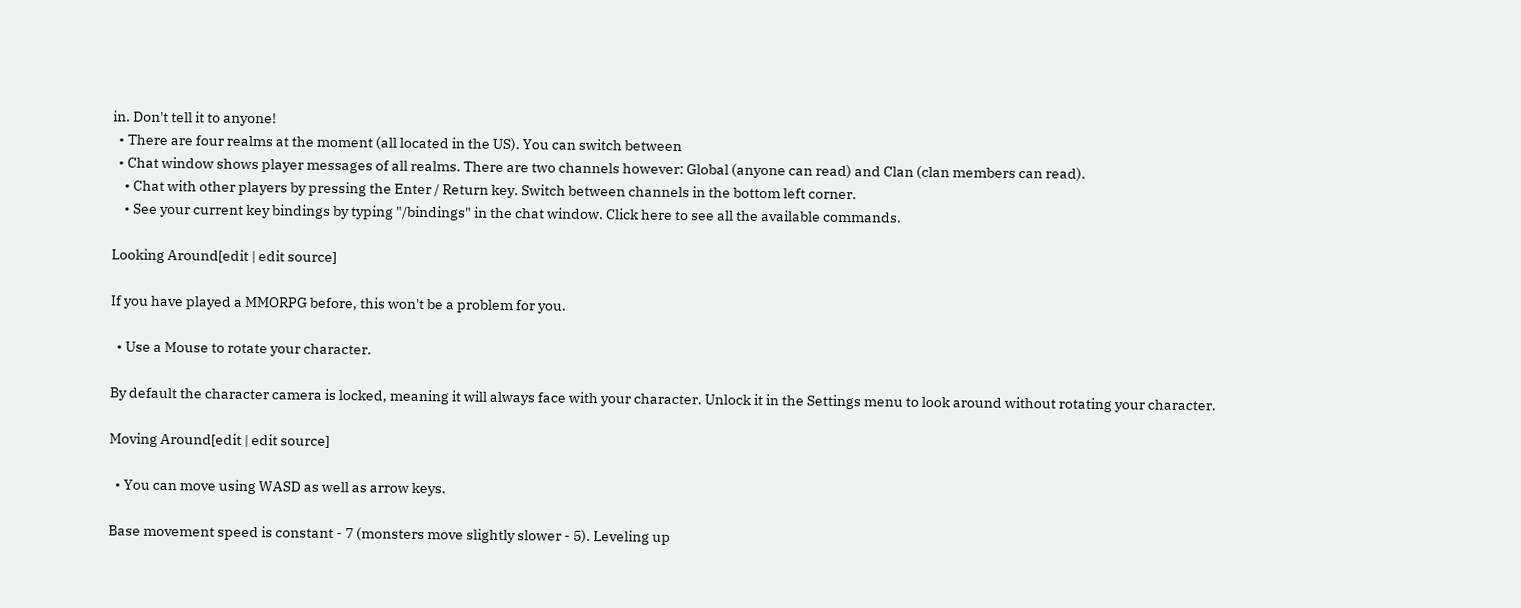in. Don't tell it to anyone!
  • There are four realms at the moment (all located in the US). You can switch between
  • Chat window shows player messages of all realms. There are two channels however: Global (anyone can read) and Clan (clan members can read).
    • Chat with other players by pressing the Enter / Return key. Switch between channels in the bottom left corner.
    • See your current key bindings by typing "/bindings" in the chat window. Click here to see all the available commands.

Looking Around[edit | edit source]

If you have played a MMORPG before, this won't be a problem for you.

  • Use a Mouse to rotate your character.

By default the character camera is locked, meaning it will always face with your character. Unlock it in the Settings menu to look around without rotating your character.

Moving Around[edit | edit source]

  • You can move using WASD as well as arrow keys.

Base movement speed is constant - 7 (monsters move slightly slower - 5). Leveling up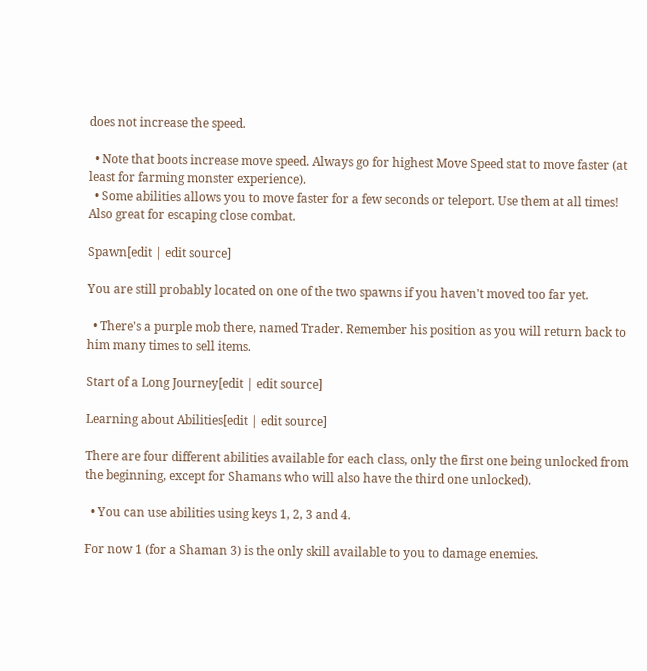does not increase the speed.

  • Note that boots increase move speed. Always go for highest Move Speed stat to move faster (at least for farming monster experience).
  • Some abilities allows you to move faster for a few seconds or teleport. Use them at all times! Also great for escaping close combat.

Spawn[edit | edit source]

You are still probably located on one of the two spawns if you haven't moved too far yet.

  • There's a purple mob there, named Trader. Remember his position as you will return back to him many times to sell items.

Start of a Long Journey[edit | edit source]

Learning about Abilities[edit | edit source]

There are four different abilities available for each class, only the first one being unlocked from the beginning, except for Shamans who will also have the third one unlocked).

  • You can use abilities using keys 1, 2, 3 and 4.

For now 1 (for a Shaman 3) is the only skill available to you to damage enemies.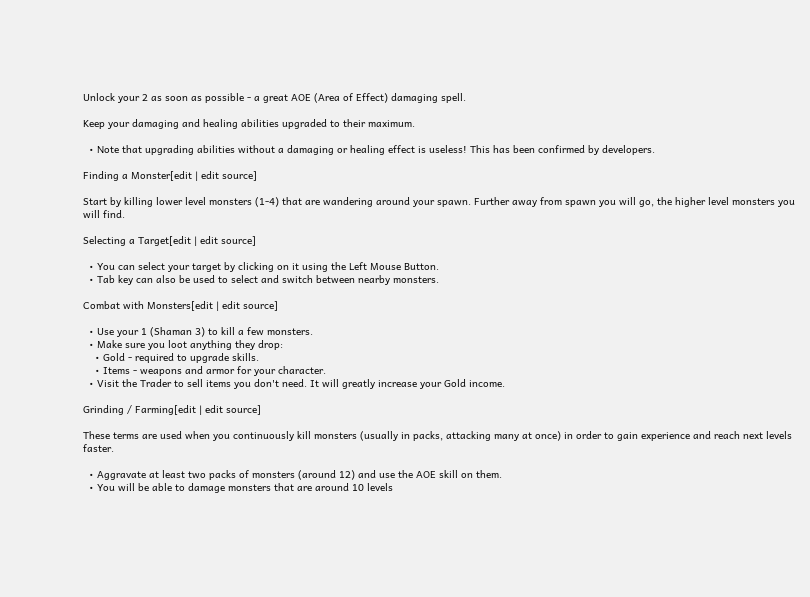Unlock your 2 as soon as possible - a great AOE (Area of Effect) damaging spell.

Keep your damaging and healing abilities upgraded to their maximum.

  • Note that upgrading abilities without a damaging or healing effect is useless! This has been confirmed by developers.

Finding a Monster[edit | edit source]

Start by killing lower level monsters (1-4) that are wandering around your spawn. Further away from spawn you will go, the higher level monsters you will find.

Selecting a Target[edit | edit source]

  • You can select your target by clicking on it using the Left Mouse Button.
  • Tab key can also be used to select and switch between nearby monsters.

Combat with Monsters[edit | edit source]

  • Use your 1 (Shaman 3) to kill a few monsters.
  • Make sure you loot anything they drop:
    • Gold - required to upgrade skills.
    • Items - weapons and armor for your character.
  • Visit the Trader to sell items you don't need. It will greatly increase your Gold income.

Grinding / Farming[edit | edit source]

These terms are used when you continuously kill monsters (usually in packs, attacking many at once) in order to gain experience and reach next levels faster.

  • Aggravate at least two packs of monsters (around 12) and use the AOE skill on them.
  • You will be able to damage monsters that are around 10 levels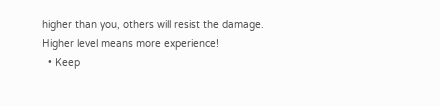higher than you, others will resist the damage. Higher level means more experience!
  • Keep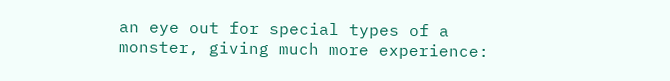an eye out for special types of a monster, giving much more experience: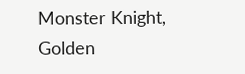Monster Knight, Golden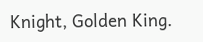Knight, Golden King.